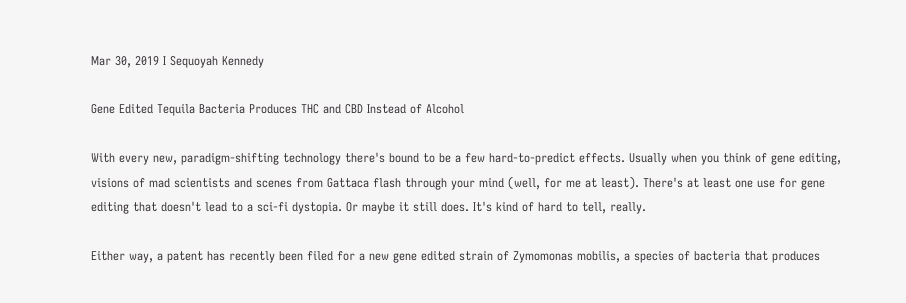Mar 30, 2019 I Sequoyah Kennedy

Gene Edited Tequila Bacteria Produces THC and CBD Instead of Alcohol

With every new, paradigm-shifting technology there's bound to be a few hard-to-predict effects. Usually when you think of gene editing, visions of mad scientists and scenes from Gattaca flash through your mind (well, for me at least). There's at least one use for gene editing that doesn't lead to a sci-fi dystopia. Or maybe it still does. It's kind of hard to tell, really.

Either way, a patent has recently been filed for a new gene edited strain of Zymomonas mobilis, a species of bacteria that produces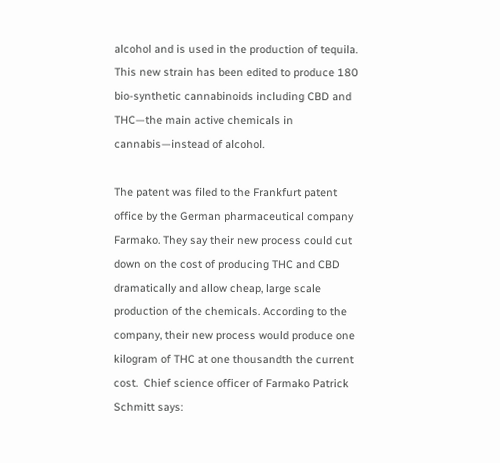alcohol and is used in the production of tequila. This new strain has been edited to produce 180 bio-synthetic cannabinoids including CBD and THC—the main active chemicals in cannabis—instead of alcohol.

The patent was filed to the Frankfurt patent office by the German pharmaceutical company Farmako. They say their new process could cut down on the cost of producing THC and CBD dramatically and allow cheap, large scale production of the chemicals. According to the company, their new process would produce one kilogram of THC at one thousandth the current cost.  Chief science officer of Farmako Patrick Schmitt says: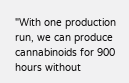"With one production run, we can produce cannabinoids for 900 hours without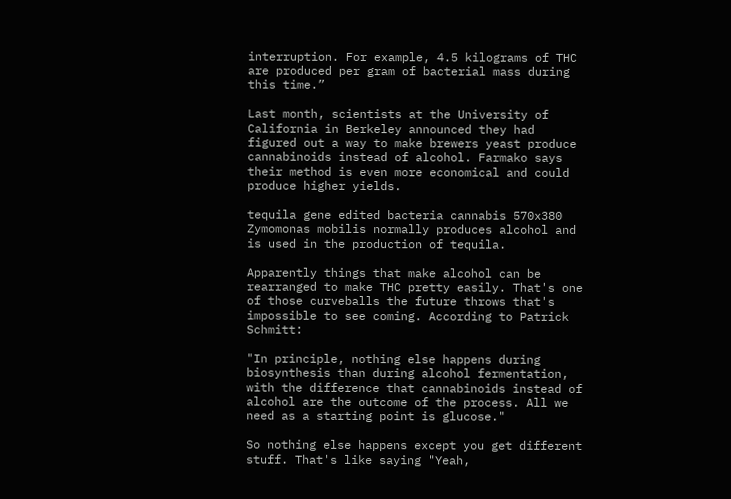interruption. For example, 4.5 kilograms of THC are produced per gram of bacterial mass during this time.”

Last month, scientists at the University of California in Berkeley announced they had figured out a way to make brewers yeast produce cannabinoids instead of alcohol. Farmako says their method is even more economical and could produce higher yields.

tequila gene edited bacteria cannabis 570x380
Zymomonas mobilis normally produces alcohol and is used in the production of tequila.

Apparently things that make alcohol can be rearranged to make THC pretty easily. That's one of those curveballs the future throws that's impossible to see coming. According to Patrick Schmitt:

"In principle, nothing else happens during biosynthesis than during alcohol fermentation, with the difference that cannabinoids instead of alcohol are the outcome of the process. All we need as a starting point is glucose."

So nothing else happens except you get different stuff. That's like saying "Yeah,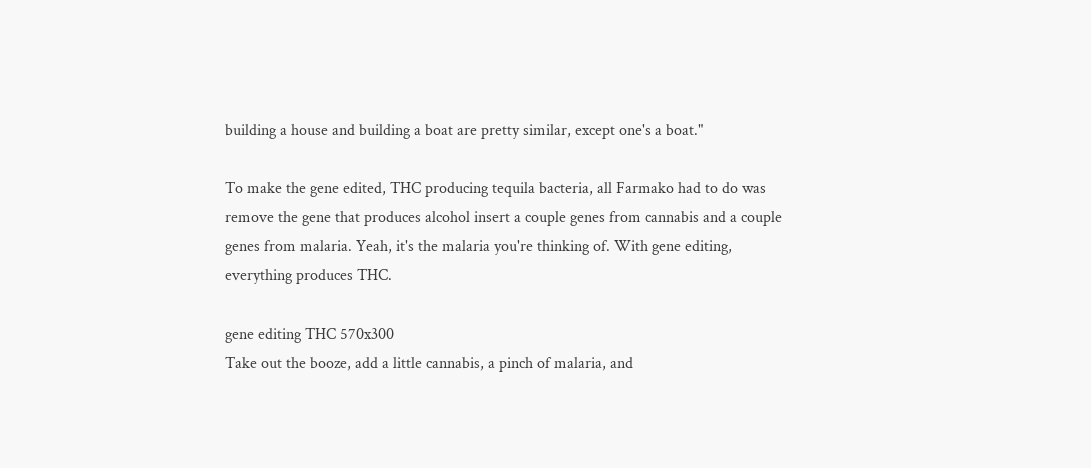building a house and building a boat are pretty similar, except one's a boat."

To make the gene edited, THC producing tequila bacteria, all Farmako had to do was remove the gene that produces alcohol insert a couple genes from cannabis and a couple genes from malaria. Yeah, it's the malaria you're thinking of. With gene editing, everything produces THC.

gene editing THC 570x300
Take out the booze, add a little cannabis, a pinch of malaria, and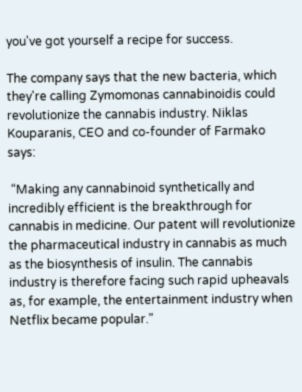you've got yourself a recipe for success.

The company says that the new bacteria, which they're calling Zymomonas cannabinoidis could revolutionize the cannabis industry. Niklas Kouparanis, CEO and co-founder of Farmako says:

 “Making any cannabinoid synthetically and incredibly efficient is the breakthrough for cannabis in medicine. Our patent will revolutionize the pharmaceutical industry in cannabis as much as the biosynthesis of insulin. The cannabis industry is therefore facing such rapid upheavals as, for example, the entertainment industry when Netflix became popular."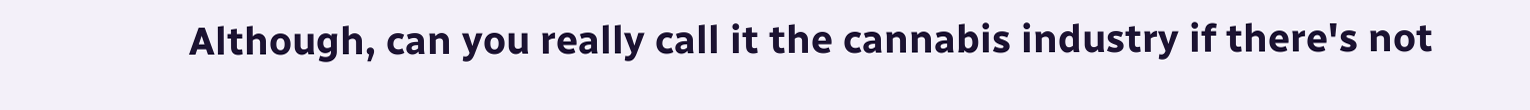Although, can you really call it the cannabis industry if there's not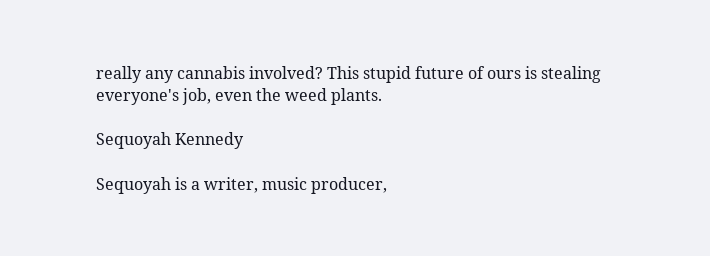really any cannabis involved? This stupid future of ours is stealing everyone's job, even the weed plants.

Sequoyah Kennedy

Sequoyah is a writer, music producer,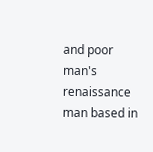and poor man's renaissance man based in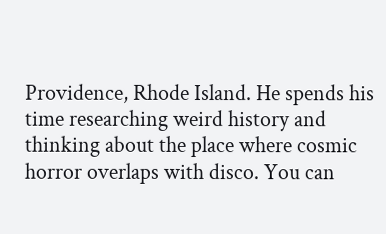Providence, Rhode Island. He spends his time researching weird history and thinking about the place where cosmic horror overlaps with disco. You can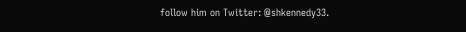follow him on Twitter: @shkennedy33.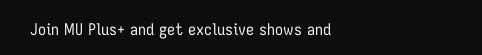Join MU Plus+ and get exclusive shows and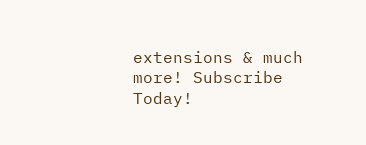extensions & much more! Subscribe Today!